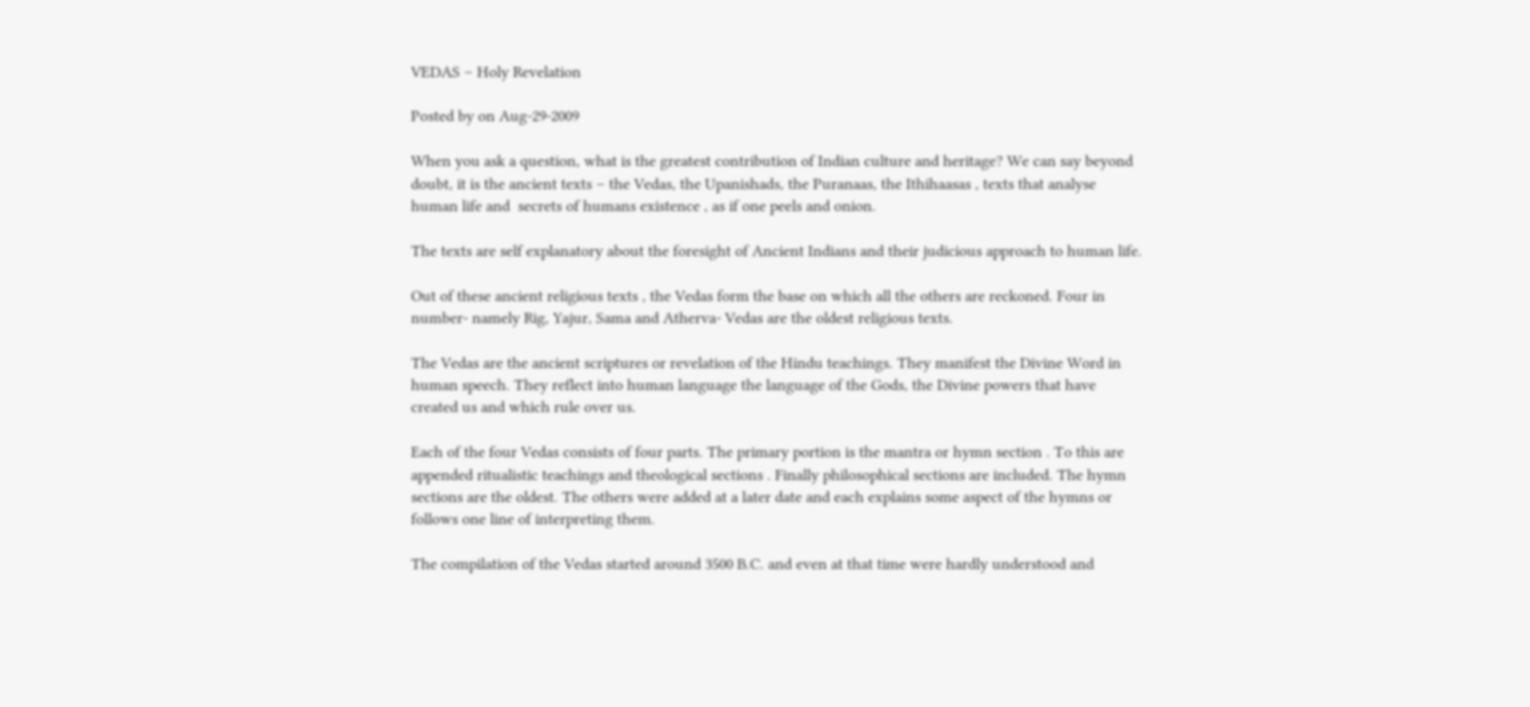VEDAS – Holy Revelation

Posted by on Aug-29-2009

When you ask a question, what is the greatest contribution of Indian culture and heritage? We can say beyond doubt, it is the ancient texts – the Vedas, the Upanishads, the Puranaas, the Ithihaasas , texts that analyse human life and  secrets of humans existence , as if one peels and onion.

The texts are self explanatory about the foresight of Ancient Indians and their judicious approach to human life.

Out of these ancient religious texts , the Vedas form the base on which all the others are reckoned. Four in number- namely Rig, Yajur, Sama and Atherva- Vedas are the oldest religious texts.

The Vedas are the ancient scriptures or revelation of the Hindu teachings. They manifest the Divine Word in human speech. They reflect into human language the language of the Gods, the Divine powers that have created us and which rule over us.

Each of the four Vedas consists of four parts. The primary portion is the mantra or hymn section . To this are appended ritualistic teachings and theological sections . Finally philosophical sections are included. The hymn sections are the oldest. The others were added at a later date and each explains some aspect of the hymns or follows one line of interpreting them.

The compilation of the Vedas started around 3500 B.C. and even at that time were hardly understood and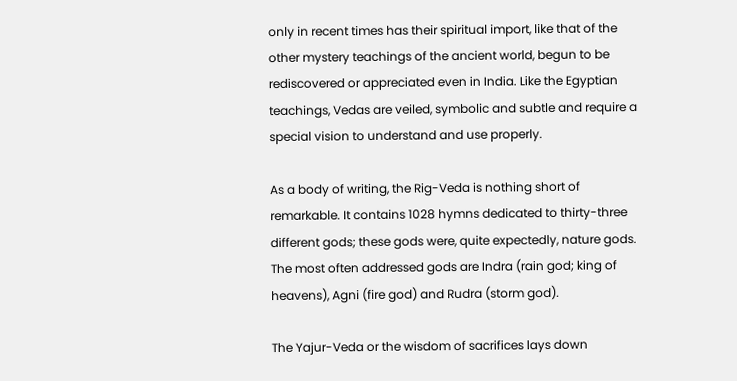only in recent times has their spiritual import, like that of the other mystery teachings of the ancient world, begun to be rediscovered or appreciated even in India. Like the Egyptian teachings, Vedas are veiled, symbolic and subtle and require a special vision to understand and use properly.

As a body of writing, the Rig-Veda is nothing short of remarkable. It contains 1028 hymns dedicated to thirty-three different gods; these gods were, quite expectedly, nature gods. The most often addressed gods are Indra (rain god; king of heavens), Agni (fire god) and Rudra (storm god).

The Yajur-Veda or the wisdom of sacrifices lays down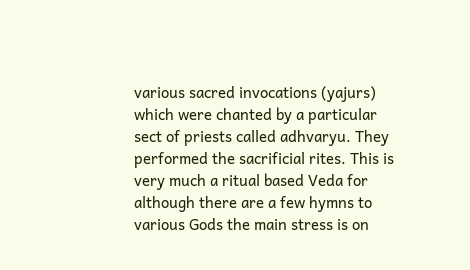various sacred invocations (yajurs) which were chanted by a particular sect of priests called adhvaryu. They performed the sacrificial rites. This is very much a ritual based Veda for although there are a few hymns to various Gods the main stress is on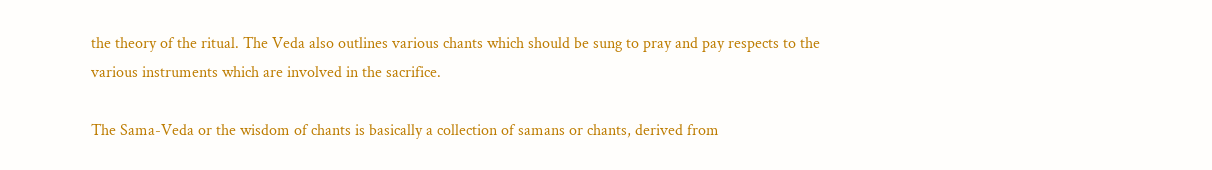the theory of the ritual. The Veda also outlines various chants which should be sung to pray and pay respects to the various instruments which are involved in the sacrifice.

The Sama-Veda or the wisdom of chants is basically a collection of samans or chants, derived from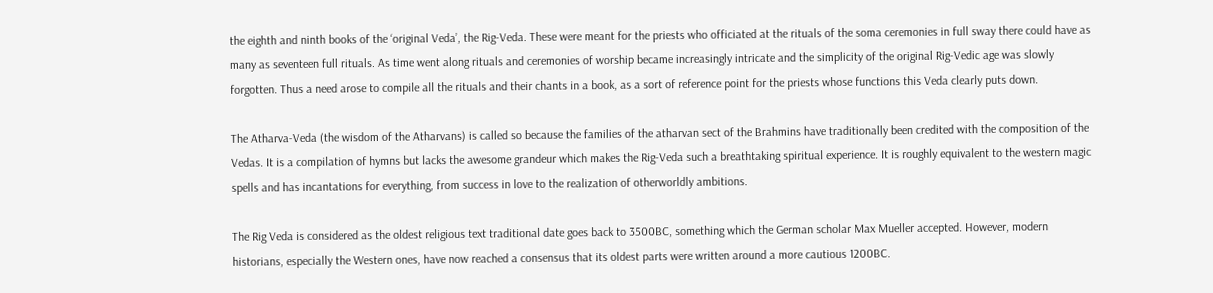the eighth and ninth books of the ‘original Veda’, the Rig-Veda. These were meant for the priests who officiated at the rituals of the soma ceremonies in full sway there could have as many as seventeen full rituals. As time went along rituals and ceremonies of worship became increasingly intricate and the simplicity of the original Rig-Vedic age was slowly forgotten. Thus a need arose to compile all the rituals and their chants in a book, as a sort of reference point for the priests whose functions this Veda clearly puts down.

The Atharva-Veda (the wisdom of the Atharvans) is called so because the families of the atharvan sect of the Brahmins have traditionally been credited with the composition of the Vedas. It is a compilation of hymns but lacks the awesome grandeur which makes the Rig-Veda such a breathtaking spiritual experience. It is roughly equivalent to the western magic spells and has incantations for everything, from success in love to the realization of otherworldly ambitions.

The Rig Veda is considered as the oldest religious text traditional date goes back to 3500BC, something which the German scholar Max Mueller accepted. However, modern historians, especially the Western ones, have now reached a consensus that its oldest parts were written around a more cautious 1200BC.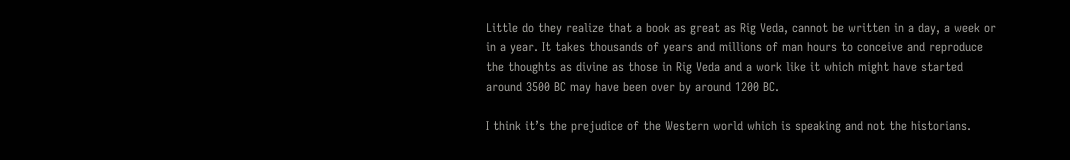Little do they realize that a book as great as Rig Veda, cannot be written in a day, a week or in a year. It takes thousands of years and millions of man hours to conceive and reproduce the thoughts as divine as those in Rig Veda and a work like it which might have started around 3500 BC may have been over by around 1200 BC.

I think it’s the prejudice of the Western world which is speaking and not the historians.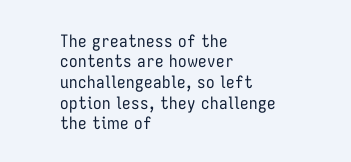The greatness of the contents are however unchallengeable, so left option less, they challenge the time of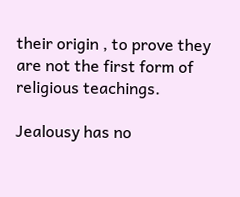their origin , to prove they are not the first form of religious teachings.

Jealousy has no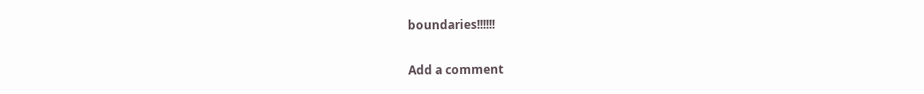boundaries!!!!!!

Add a comment